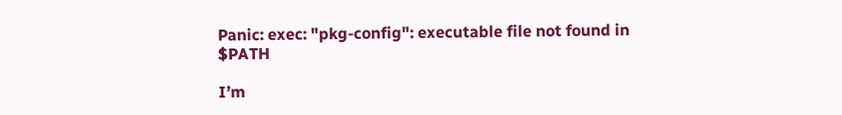Panic: exec: "pkg-config": executable file not found in $PATH

I’m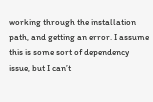working through the installation path, and getting an error. I assume this is some sort of dependency issue, but I can’t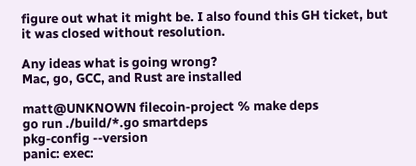figure out what it might be. I also found this GH ticket, but it was closed without resolution.

Any ideas what is going wrong?
Mac, go, GCC, and Rust are installed

matt@UNKNOWN filecoin-project % make deps
go run ./build/*.go smartdeps
pkg-config --version
panic: exec: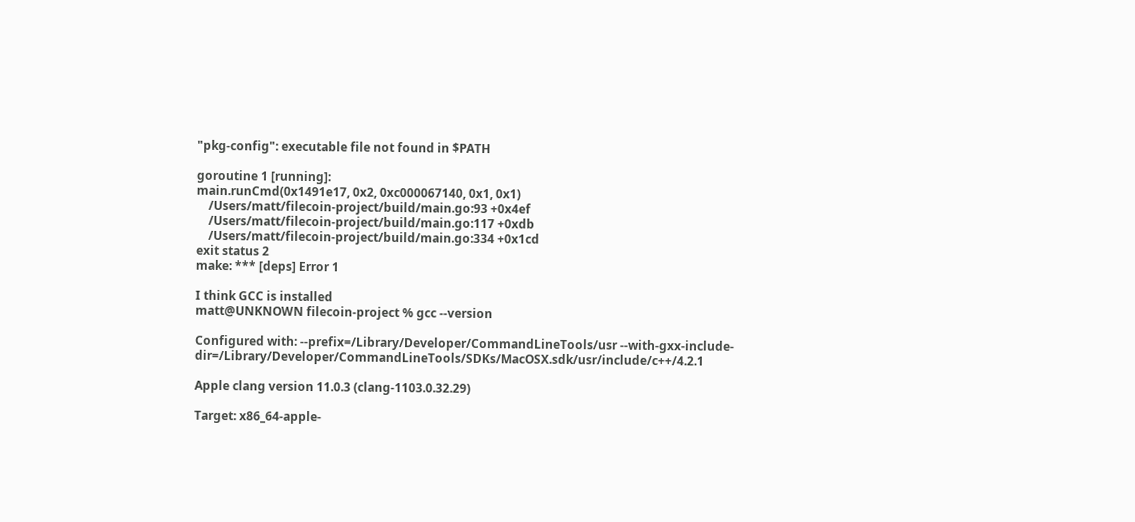"pkg-config": executable file not found in $PATH

goroutine 1 [running]:
main.runCmd(0x1491e17, 0x2, 0xc000067140, 0x1, 0x1)
    /Users/matt/filecoin-project/build/main.go:93 +0x4ef
    /Users/matt/filecoin-project/build/main.go:117 +0xdb
    /Users/matt/filecoin-project/build/main.go:334 +0x1cd
exit status 2
make: *** [deps] Error 1

I think GCC is installed
matt@UNKNOWN filecoin-project % gcc --version

Configured with: --prefix=/Library/Developer/CommandLineTools/usr --with-gxx-include-dir=/Library/Developer/CommandLineTools/SDKs/MacOSX.sdk/usr/include/c++/4.2.1

Apple clang version 11.0.3 (clang-1103.0.32.29)

Target: x86_64-apple-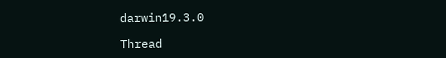darwin19.3.0

Thread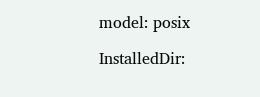model: posix

InstalledDir: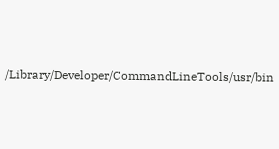/Library/Developer/CommandLineTools/usr/bin